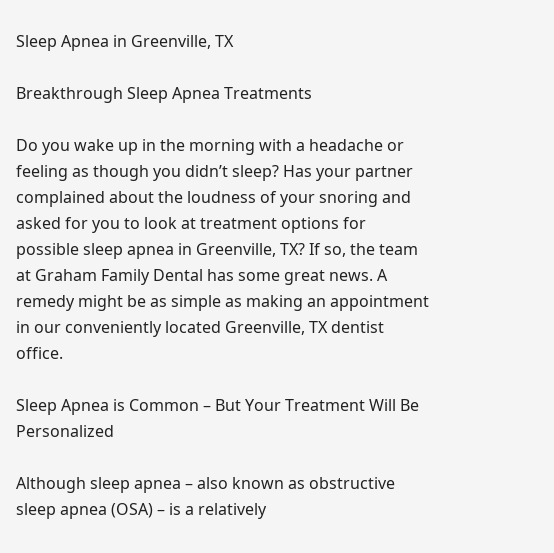Sleep Apnea in Greenville, TX

Breakthrough Sleep Apnea Treatments

Do you wake up in the morning with a headache or feeling as though you didn’t sleep? Has your partner complained about the loudness of your snoring and asked for you to look at treatment options for possible sleep apnea in Greenville, TX? If so, the team at Graham Family Dental has some great news. A remedy might be as simple as making an appointment in our conveniently located Greenville, TX dentist office.

Sleep Apnea is Common – But Your Treatment Will Be Personalized

Although sleep apnea – also known as obstructive sleep apnea (OSA) – is a relatively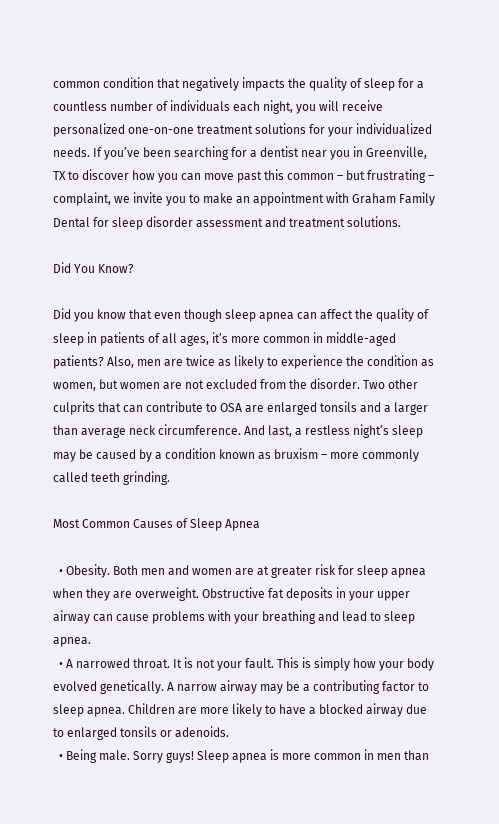common condition that negatively impacts the quality of sleep for a countless number of individuals each night, you will receive personalized one-on-one treatment solutions for your individualized needs. If you’ve been searching for a dentist near you in Greenville, TX to discover how you can move past this common – but frustrating – complaint, we invite you to make an appointment with Graham Family Dental for sleep disorder assessment and treatment solutions.

Did You Know?

Did you know that even though sleep apnea can affect the quality of sleep in patients of all ages, it’s more common in middle-aged patients? Also, men are twice as likely to experience the condition as women, but women are not excluded from the disorder. Two other culprits that can contribute to OSA are enlarged tonsils and a larger than average neck circumference. And last, a restless night’s sleep may be caused by a condition known as bruxism – more commonly called teeth grinding.

Most Common Causes of Sleep Apnea

  • Obesity. Both men and women are at greater risk for sleep apnea when they are overweight. Obstructive fat deposits in your upper airway can cause problems with your breathing and lead to sleep apnea.
  • A narrowed throat. It is not your fault. This is simply how your body evolved genetically. A narrow airway may be a contributing factor to sleep apnea. Children are more likely to have a blocked airway due to enlarged tonsils or adenoids.
  • Being male. Sorry guys! Sleep apnea is more common in men than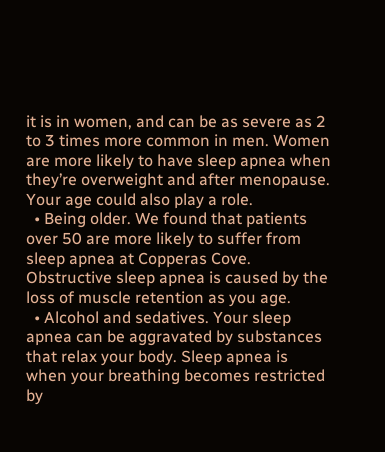it is in women, and can be as severe as 2 to 3 times more common in men. Women are more likely to have sleep apnea when they’re overweight and after menopause. Your age could also play a role.
  • Being older. We found that patients over 50 are more likely to suffer from sleep apnea at Copperas Cove. Obstructive sleep apnea is caused by the loss of muscle retention as you age.
  • Alcohol and sedatives. Your sleep apnea can be aggravated by substances that relax your body. Sleep apnea is when your breathing becomes restricted by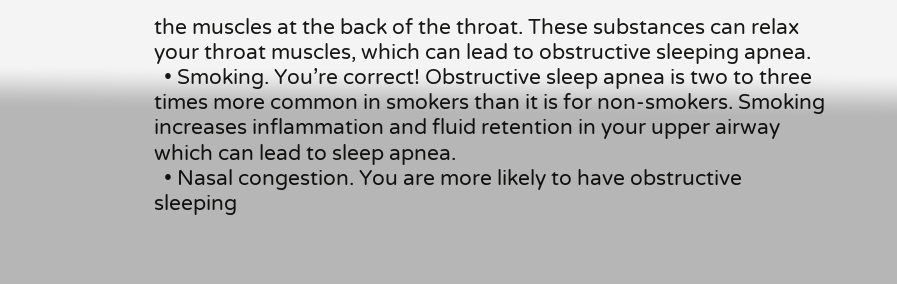the muscles at the back of the throat. These substances can relax your throat muscles, which can lead to obstructive sleeping apnea.
  • Smoking. You’re correct! Obstructive sleep apnea is two to three times more common in smokers than it is for non-smokers. Smoking increases inflammation and fluid retention in your upper airway which can lead to sleep apnea.
  • Nasal congestion. You are more likely to have obstructive sleeping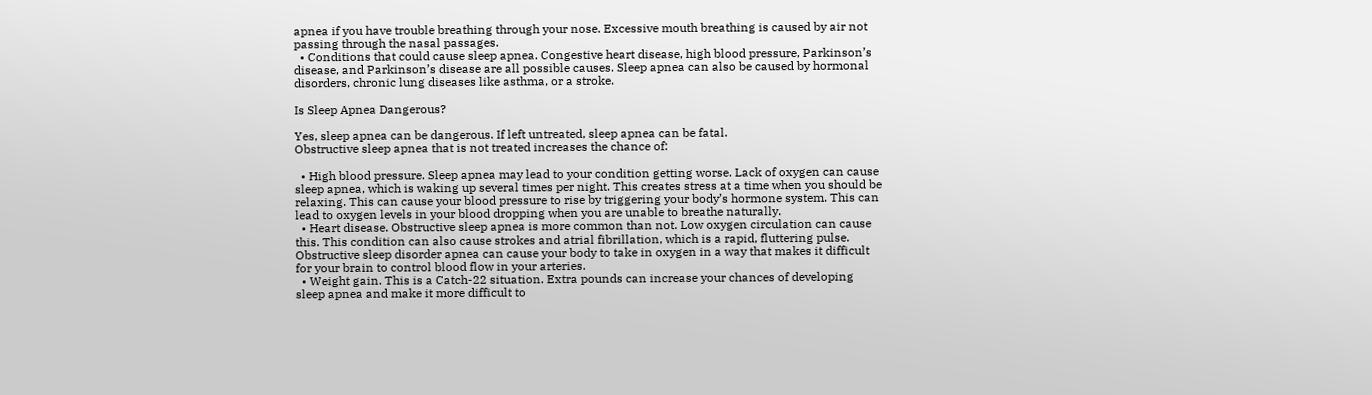apnea if you have trouble breathing through your nose. Excessive mouth breathing is caused by air not passing through the nasal passages.
  • Conditions that could cause sleep apnea. Congestive heart disease, high blood pressure, Parkinson’s disease, and Parkinson’s disease are all possible causes. Sleep apnea can also be caused by hormonal disorders, chronic lung diseases like asthma, or a stroke.

Is Sleep Apnea Dangerous?

Yes, sleep apnea can be dangerous. If left untreated, sleep apnea can be fatal.
Obstructive sleep apnea that is not treated increases the chance of:

  • High blood pressure. Sleep apnea may lead to your condition getting worse. Lack of oxygen can cause sleep apnea, which is waking up several times per night. This creates stress at a time when you should be relaxing. This can cause your blood pressure to rise by triggering your body’s hormone system. This can lead to oxygen levels in your blood dropping when you are unable to breathe naturally.
  • Heart disease. Obstructive sleep apnea is more common than not. Low oxygen circulation can cause this. This condition can also cause strokes and atrial fibrillation, which is a rapid, fluttering pulse. Obstructive sleep disorder apnea can cause your body to take in oxygen in a way that makes it difficult for your brain to control blood flow in your arteries.
  • Weight gain. This is a Catch-22 situation. Extra pounds can increase your chances of developing sleep apnea and make it more difficult to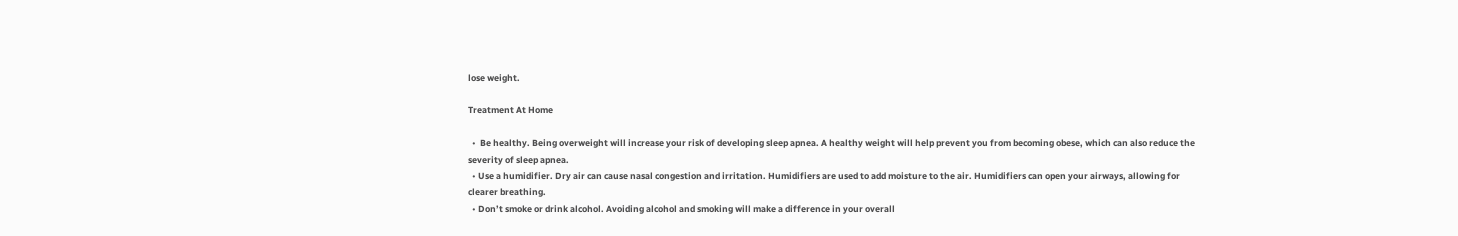lose weight.

Treatment At Home

  •  Be healthy. Being overweight will increase your risk of developing sleep apnea. A healthy weight will help prevent you from becoming obese, which can also reduce the severity of sleep apnea.
  • Use a humidifier. Dry air can cause nasal congestion and irritation. Humidifiers are used to add moisture to the air. Humidifiers can open your airways, allowing for clearer breathing.
  • Don’t smoke or drink alcohol. Avoiding alcohol and smoking will make a difference in your overall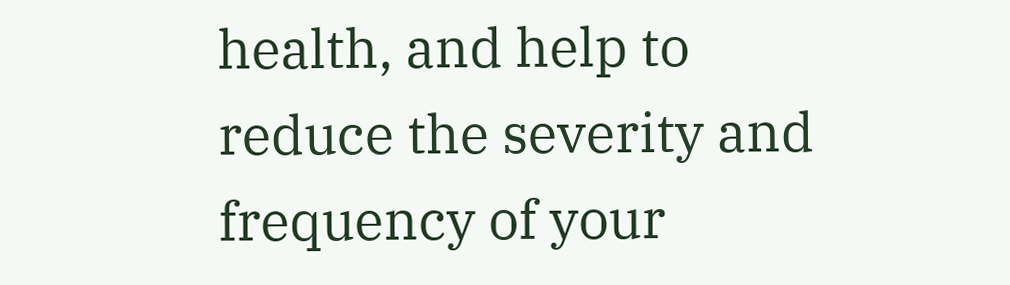health, and help to reduce the severity and frequency of your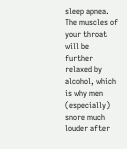sleep apnea. The muscles of your throat will be further relaxed by alcohol, which is why men (especially) snore much louder after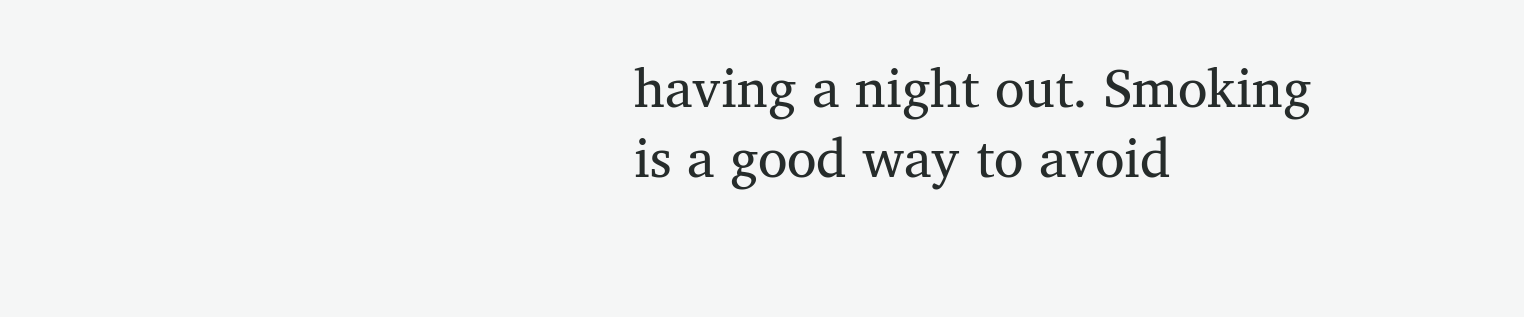having a night out. Smoking is a good way to avoid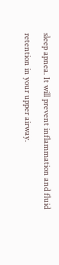sleep apnea. It will prevent inflammation and fluid retention in your upper airway.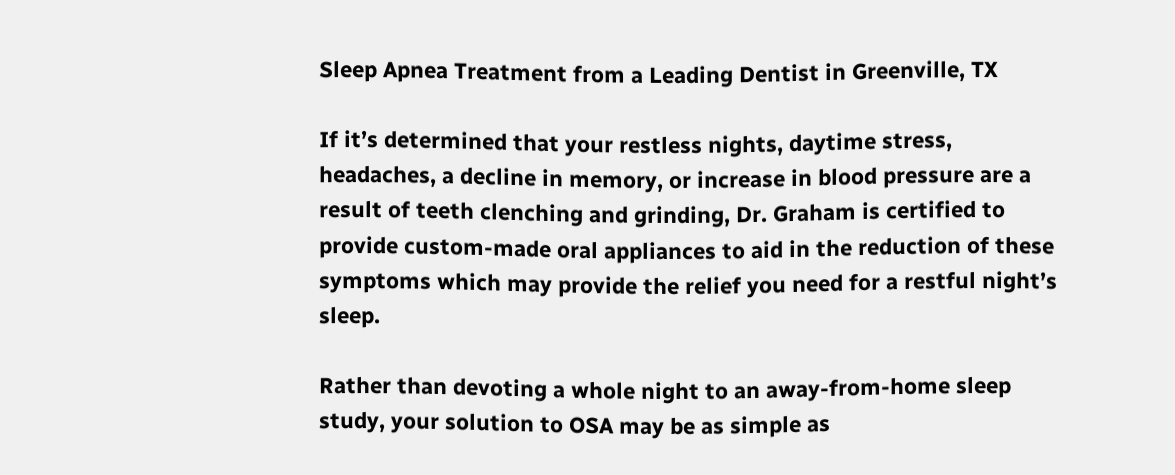Sleep Apnea Treatment from a Leading Dentist in Greenville, TX

If it’s determined that your restless nights, daytime stress, headaches, a decline in memory, or increase in blood pressure are a result of teeth clenching and grinding, Dr. Graham is certified to provide custom-made oral appliances to aid in the reduction of these symptoms which may provide the relief you need for a restful night’s sleep.

Rather than devoting a whole night to an away-from-home sleep study, your solution to OSA may be as simple as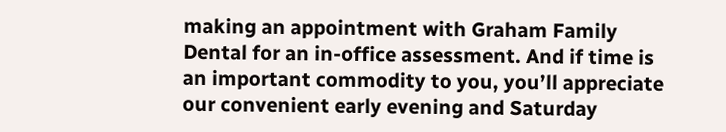making an appointment with Graham Family Dental for an in-office assessment. And if time is an important commodity to you, you’ll appreciate our convenient early evening and Saturday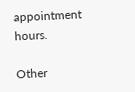appointment hours.

Other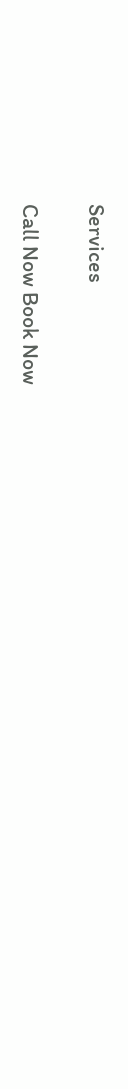Services

Call Now Book Now